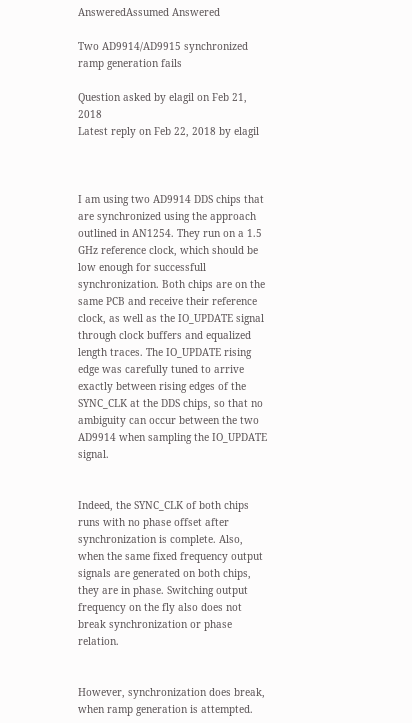AnsweredAssumed Answered

Two AD9914/AD9915 synchronized ramp generation fails

Question asked by elagil on Feb 21, 2018
Latest reply on Feb 22, 2018 by elagil



I am using two AD9914 DDS chips that are synchronized using the approach outlined in AN1254. They run on a 1.5 GHz reference clock, which should be low enough for successfull synchronization. Both chips are on the same PCB and receive their reference clock, as well as the IO_UPDATE signal through clock buffers and equalized length traces. The IO_UPDATE rising edge was carefully tuned to arrive exactly between rising edges of the SYNC_CLK at the DDS chips, so that no ambiguity can occur between the two AD9914 when sampling the IO_UPDATE signal.


Indeed, the SYNC_CLK of both chips runs with no phase offset after synchronization is complete. Also, when the same fixed frequency output signals are generated on both chips, they are in phase. Switching output frequency on the fly also does not break synchronization or phase relation.


However, synchronization does break, when ramp generation is attempted.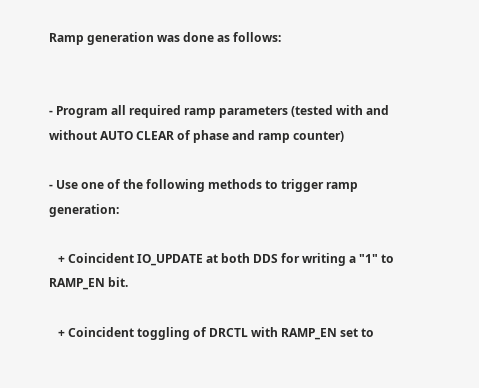Ramp generation was done as follows:


- Program all required ramp parameters (tested with and without AUTO CLEAR of phase and ramp counter)

- Use one of the following methods to trigger ramp generation:

   + Coincident IO_UPDATE at both DDS for writing a "1" to RAMP_EN bit.

   + Coincident toggling of DRCTL with RAMP_EN set to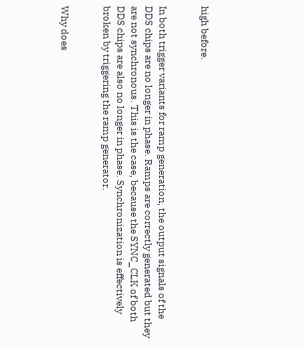high before.


In both trigger variants for ramp generation, the output signals of the DDS chips are no longer in phase. Ramps are correctly generated but they are not synchronous. This is the case, because the SYNC_CLK of both DDS chips are also no longer in phase. Synchronization is effectively broken by triggering the ramp generator.


Why does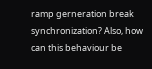ramp gerneration break synchronization? Also, how can this behaviour be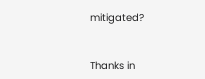mitigated?


Thanks in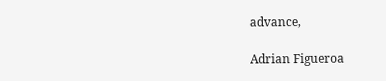advance,

Adrian Figueroa